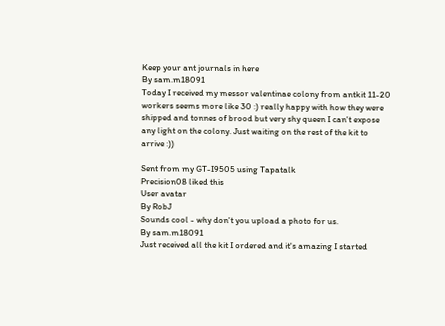Keep your ant journals in here
By sam.m18091
Today I received my messor valentinae colony from antkit 11-20 workers seems more like 30 :) really happy with how they were shipped and tonnes of brood but very shy queen I can't expose any light on the colony. Just waiting on the rest of the kit to arrive :))

Sent from my GT-I9505 using Tapatalk
Precision08 liked this
User avatar
By RobJ
Sounds cool - why don't you upload a photo for us.
By sam.m18091
Just received all the kit I ordered and it's amazing I started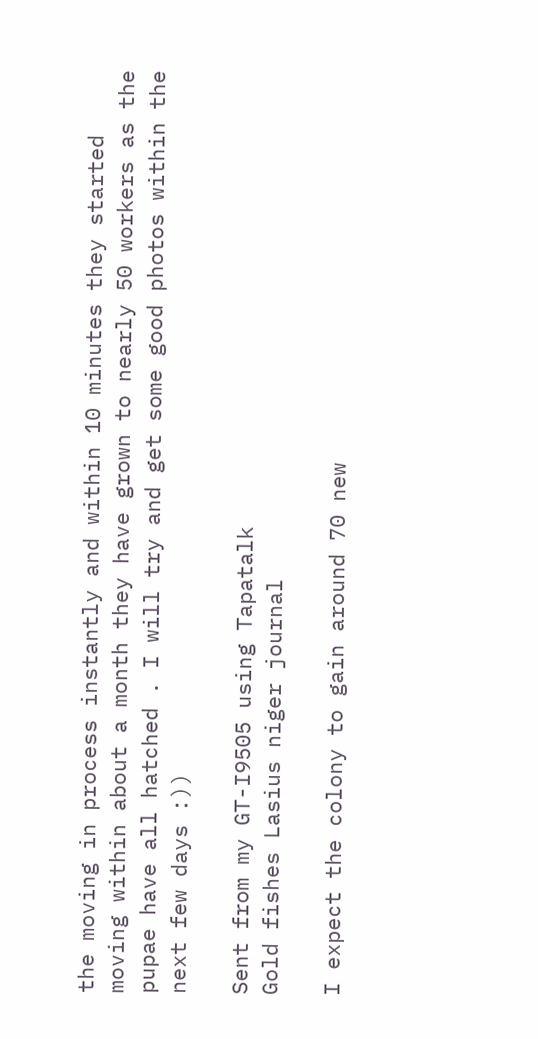the moving in process instantly and within 10 minutes they started moving within about a month they have grown to nearly 50 workers as the pupae have all hatched . I will try and get some good photos within the next few days :))

Sent from my GT-I9505 using Tapatalk
Gold fishes Lasius niger journal

I expect the colony to gain around 70 new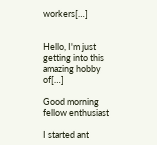workers[…]


Hello, I'm just getting into this amazing hobby of[…]

Good morning fellow enthusiast

I started ant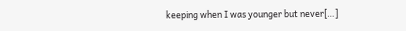keeping when I was younger but never[…]